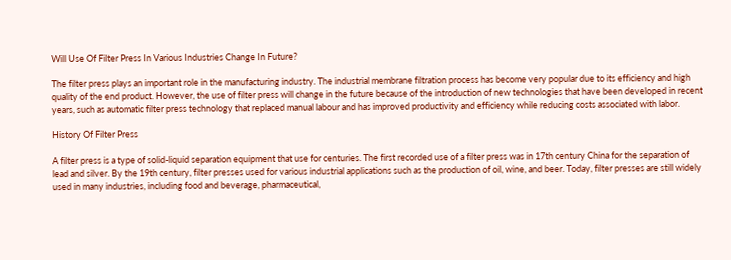Will Use Of Filter Press In Various Industries Change In Future?

The filter press plays an important role in the manufacturing industry. The industrial membrane filtration process has become very popular due to its efficiency and high quality of the end product. However, the use of filter press will change in the future because of the introduction of new technologies that have been developed in recent years, such as automatic filter press technology that replaced manual labour and has improved productivity and efficiency while reducing costs associated with labor.

History Of Filter Press

A filter press is a type of solid-liquid separation equipment that use for centuries. The first recorded use of a filter press was in 17th century China for the separation of lead and silver. By the 19th century, filter presses used for various industrial applications such as the production of oil, wine, and beer. Today, filter presses are still widely used in many industries, including food and beverage, pharmaceutical,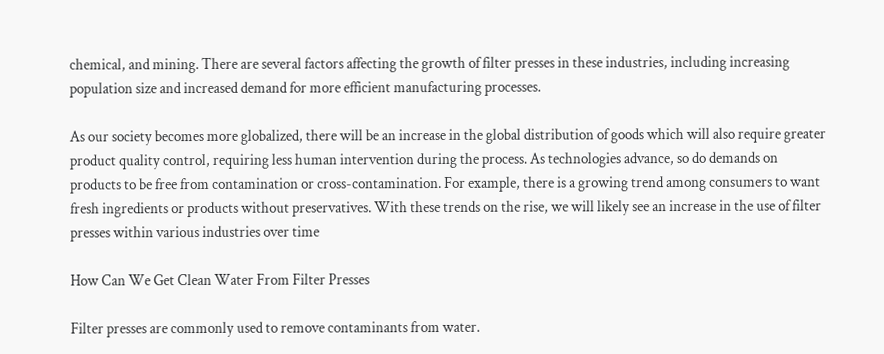chemical, and mining. There are several factors affecting the growth of filter presses in these industries, including increasing population size and increased demand for more efficient manufacturing processes.

As our society becomes more globalized, there will be an increase in the global distribution of goods which will also require greater product quality control, requiring less human intervention during the process. As technologies advance, so do demands on products to be free from contamination or cross-contamination. For example, there is a growing trend among consumers to want fresh ingredients or products without preservatives. With these trends on the rise, we will likely see an increase in the use of filter presses within various industries over time

How Can We Get Clean Water From Filter Presses

Filter presses are commonly used to remove contaminants from water.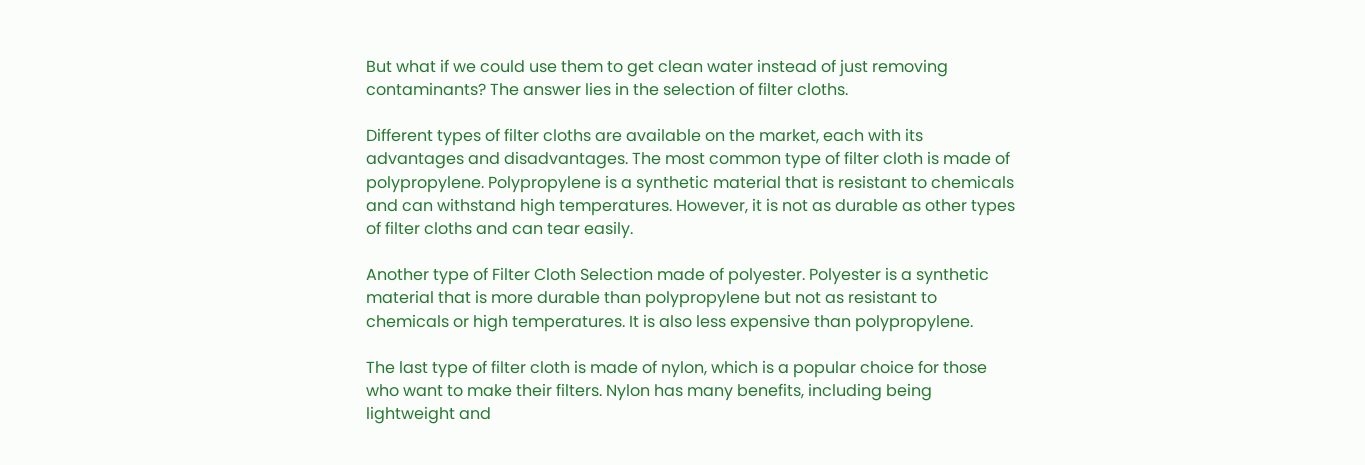But what if we could use them to get clean water instead of just removing contaminants? The answer lies in the selection of filter cloths.

Different types of filter cloths are available on the market, each with its advantages and disadvantages. The most common type of filter cloth is made of polypropylene. Polypropylene is a synthetic material that is resistant to chemicals and can withstand high temperatures. However, it is not as durable as other types of filter cloths and can tear easily.

Another type of Filter Cloth Selection made of polyester. Polyester is a synthetic material that is more durable than polypropylene but not as resistant to chemicals or high temperatures. It is also less expensive than polypropylene.

The last type of filter cloth is made of nylon, which is a popular choice for those who want to make their filters. Nylon has many benefits, including being lightweight and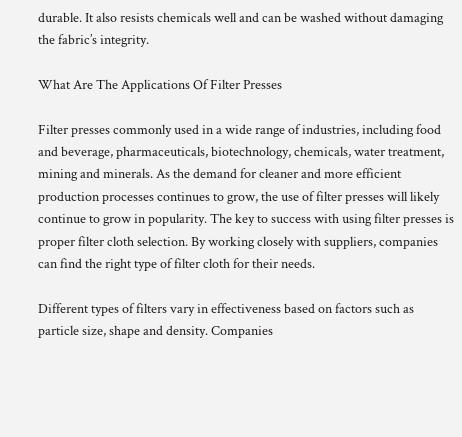durable. It also resists chemicals well and can be washed without damaging the fabric’s integrity.

What Are The Applications Of Filter Presses

Filter presses commonly used in a wide range of industries, including food and beverage, pharmaceuticals, biotechnology, chemicals, water treatment, mining and minerals. As the demand for cleaner and more efficient production processes continues to grow, the use of filter presses will likely continue to grow in popularity. The key to success with using filter presses is proper filter cloth selection. By working closely with suppliers, companies can find the right type of filter cloth for their needs.

Different types of filters vary in effectiveness based on factors such as particle size, shape and density. Companies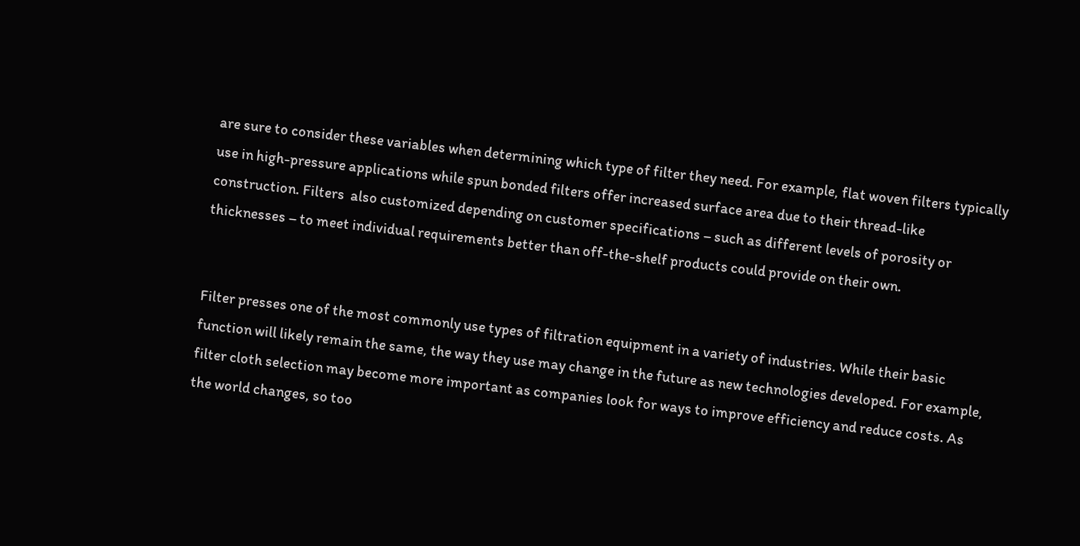are sure to consider these variables when determining which type of filter they need. For example, flat woven filters typically use in high-pressure applications while spun bonded filters offer increased surface area due to their thread-like construction. Filters  also customized depending on customer specifications – such as different levels of porosity or thicknesses – to meet individual requirements better than off-the-shelf products could provide on their own.


Filter presses one of the most commonly use types of filtration equipment in a variety of industries. While their basic function will likely remain the same, the way they use may change in the future as new technologies developed. For example, filter cloth selection may become more important as companies look for ways to improve efficiency and reduce costs. As the world changes, so too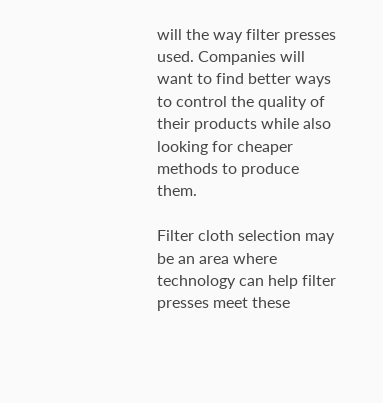will the way filter presses used. Companies will want to find better ways to control the quality of their products while also looking for cheaper methods to produce them.

Filter cloth selection may be an area where technology can help filter presses meet these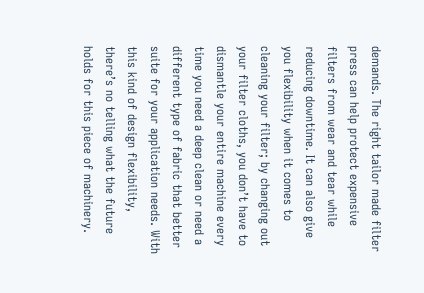demands. The right tailor made filter press can help protect expensive filters from wear and tear while reducing downtime. It can also give you flexibility when it comes to cleaning your filter; by changing out your filter cloths, you don’t have to dismantle your entire machine every time you need a deep clean or need a different type of fabric that better suite for your application needs. With this kind of design flexibility, there’s no telling what the future holds for this piece of machinery.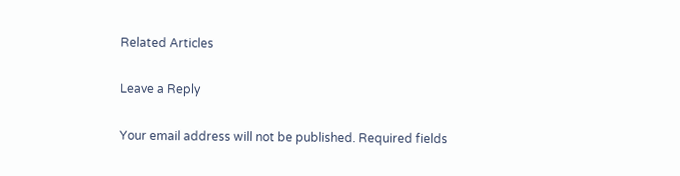Related Articles

Leave a Reply

Your email address will not be published. Required fields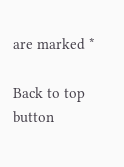are marked *

Back to top button